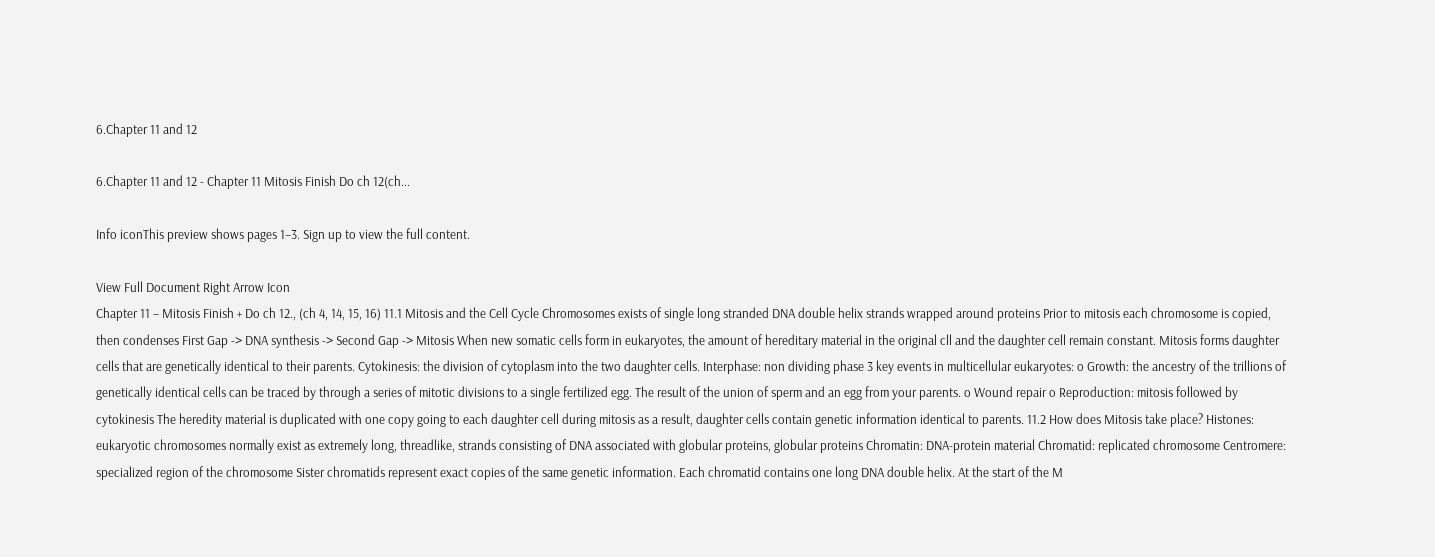6.Chapter 11 and 12

6.Chapter 11 and 12 - Chapter 11 Mitosis Finish Do ch 12(ch...

Info iconThis preview shows pages 1–3. Sign up to view the full content.

View Full Document Right Arrow Icon
Chapter 11 – Mitosis Finish + Do ch 12., (ch 4, 14, 15, 16) 11.1 Mitosis and the Cell Cycle Chromosomes exists of single long stranded DNA double helix strands wrapped around proteins Prior to mitosis each chromosome is copied, then condenses First Gap -> DNA synthesis -> Second Gap -> Mitosis When new somatic cells form in eukaryotes, the amount of hereditary material in the original cll and the daughter cell remain constant. Mitosis forms daughter cells that are genetically identical to their parents. Cytokinesis: the division of cytoplasm into the two daughter cells. Interphase: non dividing phase 3 key events in multicellular eukaryotes: o Growth: the ancestry of the trillions of genetically identical cells can be traced by through a series of mitotic divisions to a single fertilized egg. The result of the union of sperm and an egg from your parents. o Wound repair o Reproduction: mitosis followed by cytokinesis The heredity material is duplicated with one copy going to each daughter cell during mitosis as a result, daughter cells contain genetic information identical to parents. 11.2 How does Mitosis take place? Histones: eukaryotic chromosomes normally exist as extremely long, threadlike, strands consisting of DNA associated with globular proteins, globular proteins Chromatin: DNA-protein material Chromatid: replicated chromosome Centromere: specialized region of the chromosome Sister chromatids represent exact copies of the same genetic information. Each chromatid contains one long DNA double helix. At the start of the M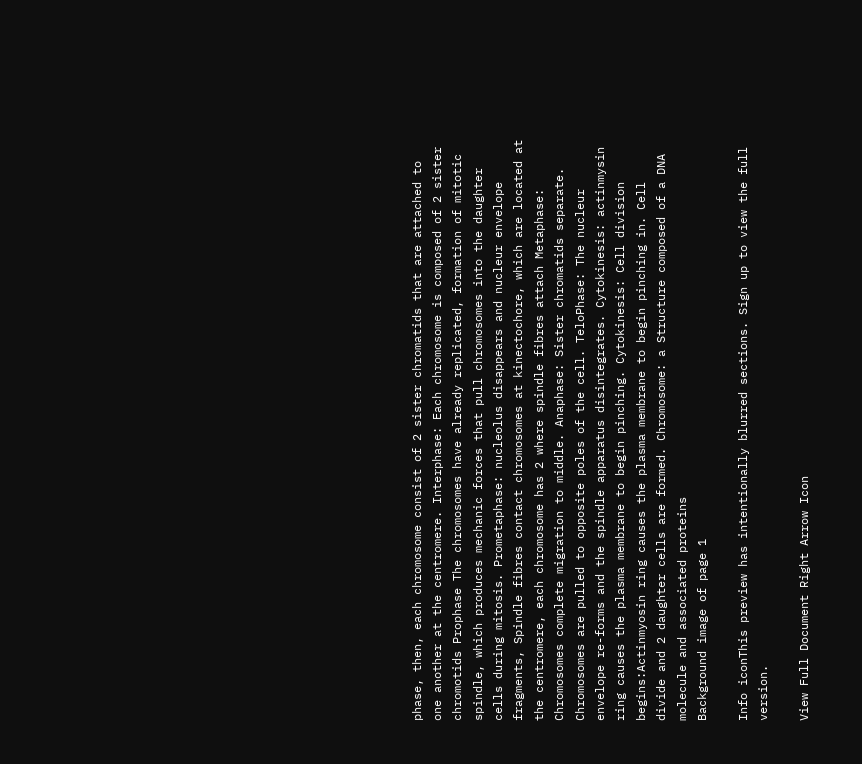phase, then, each chromosome consist of 2 sister chromatids that are attached to one another at the centromere. Interphase: Each chromosome is composed of 2 sister chromotids Prophase The chromosomes have already replicated, formation of mitotic spindle, which produces mechanic forces that pull chromosomes into the daughter cells during mitosis. Prometaphase: nucleolus disappears and nucleur envelope fragments, Spindle fibres contact chromosomes at kinectochore, which are located at the centromere, each chromosome has 2 where spindle fibres attach Metaphase: Chromosomes complete migration to middle. Anaphase: Sister chromatids separate. Chromosomes are pulled to opposite poles of the cell. TeloPhase: The nucleur envelope re-forms and the spindle apparatus disintegrates. Cytokinesis: actinmysin ring causes the plasma membrane to begin pinching. Cytokinesis: Cell division begins:Actinmyosin ring causes the plasma membrane to begin pinching in. Cell divide and 2 daughter cells are formed. Chromosome: a Structure composed of a DNA molecule and associated proteins
Background image of page 1

Info iconThis preview has intentionally blurred sections. Sign up to view the full version.

View Full Document Right Arrow Icon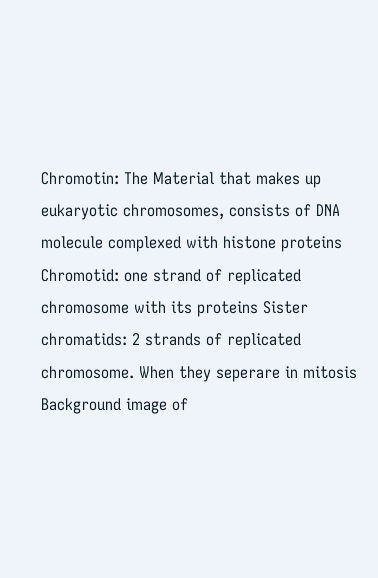Chromotin: The Material that makes up eukaryotic chromosomes, consists of DNA molecule complexed with histone proteins Chromotid: one strand of replicated chromosome with its proteins Sister chromatids: 2 strands of replicated chromosome. When they seperare in mitosis
Background image of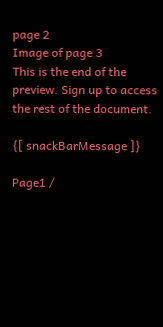page 2
Image of page 3
This is the end of the preview. Sign up to access the rest of the document.

{[ snackBarMessage ]}

Page1 /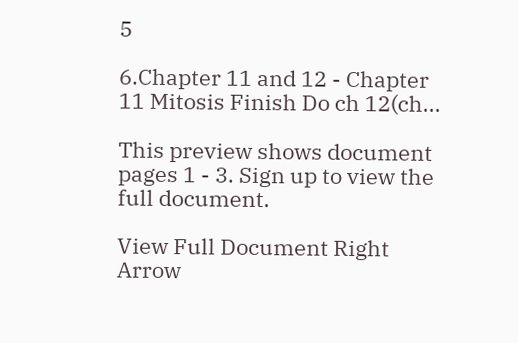5

6.Chapter 11 and 12 - Chapter 11 Mitosis Finish Do ch 12(ch...

This preview shows document pages 1 - 3. Sign up to view the full document.

View Full Document Right Arrow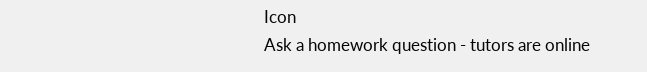Icon
Ask a homework question - tutors are online